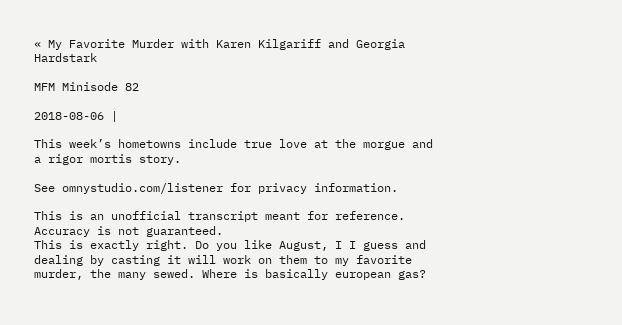« My Favorite Murder with Karen Kilgariff and Georgia Hardstark

MFM Minisode 82

2018-08-06 |

This week’s hometowns include true love at the morgue and a rigor mortis story.

See omnystudio.com/listener for privacy information.

This is an unofficial transcript meant for reference. Accuracy is not guaranteed.
This is exactly right. Do you like August, I I guess and dealing by casting it will work on them to my favorite murder, the many sewed. Where is basically european gas?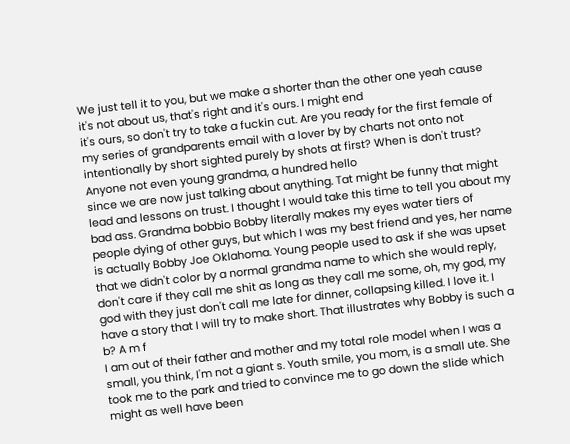We just tell it to you, but we make a shorter than the other one yeah cause it's not about us, that's right and it's ours. I might end
it's ours, so don't try to take a fuckin cut. Are you ready for the first female of my series of grandparents email with a lover by by charts not onto not intentionally by short sighted purely by shots at first? When is don't trust? Anyone not even young grandma, a hundred hello
since we are now just talking about anything. Tat might be funny that might lead and lessons on trust. I thought I would take this time to tell you about my bad ass. Grandma bobbio Bobby literally makes my eyes water tiers of people dying of other guys, but which I was my best friend and yes, her name is actually Bobby Joe Oklahoma. Young people used to ask if she was upset that we didn't color by a normal grandma name to which she would reply, don't care if they call me shit as long as they call me some, oh, my god, my god with they just don't call me late for dinner, collapsing killed. I love it. I have a story that I will try to make short. That illustrates why Bobby is such a b? A m f
I am out of their father and mother and my total role model when I was a small, you think, I'm not a giant s. Youth smile, you mom, is a small ute. She took me to the park and tried to convince me to go down the slide which might as well have been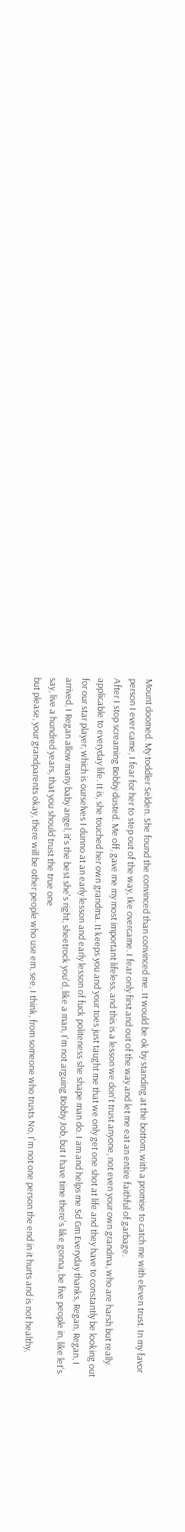Mount doomed. My toddler Selden. She found the convinced than convinced me. It would be ok by standing at the bottom, with a promise to catch me with eleven trust. In my favor person I ever came, I fear for her to step out of the way, Ike overcame. I fear only first and out of the way and let me eat an entire faithful of garbage.
After I stop screaming Bobby dusted. Me off, gave me my most important lifeless, and this is a lesson we don't trust anyone, not even your own grandma, who are harsh but really applicable to everyday life. It is, she touched her own grandma. It keeps you and your toes just taught me that we only get one shot at life and they have to constantly be looking out for our star player, which is ourselves I dunno at an early lesson and early lesson of fuck politeness she shape man do. I am and helps me Sd Gm Everyday thanks, Regan, Regan, I arrived, I Regan allow many baby angel, it's the best she's right, sheetrock you'd, like a man, I'm not arguing Bobby Job, but I have time there's like gonna, be five people in, like let's say, live a hundred years, that you should trust the true one
but please, your grandparents okay, there will be other people who use em, see, I think, from someone who trusts No, I'm not one person the end in it hurts and is not healthy,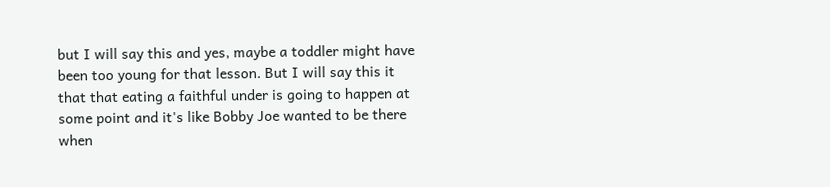but I will say this and yes, maybe a toddler might have been too young for that lesson. But I will say this it that that eating a faithful under is going to happen at some point and it's like Bobby Joe wanted to be there when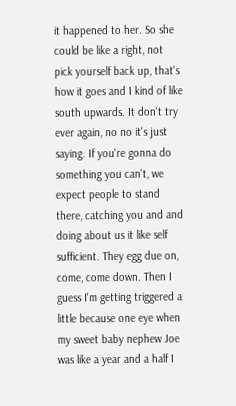it happened to her. So she could be like a right, not pick yourself back up, that's how it goes and I kind of like south upwards. It don't try ever again, no no it's just saying. If you're gonna do something you can't, we expect people to stand there, catching you and and doing about us it like self sufficient. They egg due on, come, come down. Then I guess I'm getting triggered a little because one eye when my sweet baby nephew Joe was like a year and a half I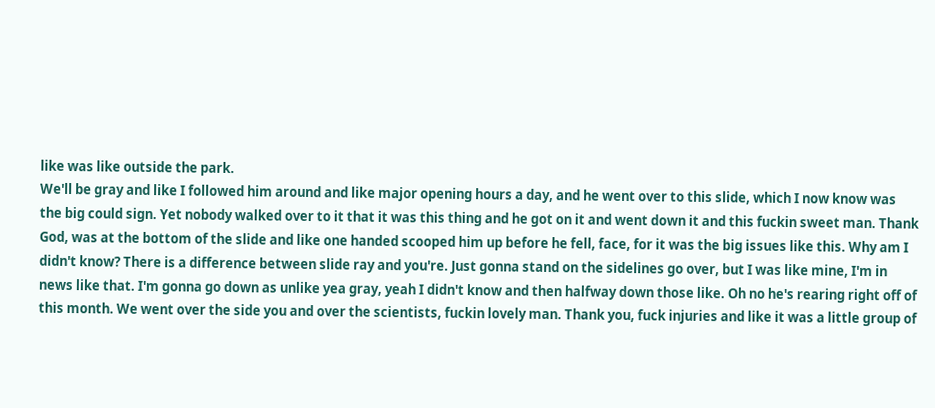like was like outside the park.
We'll be gray and like I followed him around and like major opening hours a day, and he went over to this slide, which I now know was the big could sign. Yet nobody walked over to it that it was this thing and he got on it and went down it and this fuckin sweet man. Thank God, was at the bottom of the slide and like one handed scooped him up before he fell, face, for it was the big issues like this. Why am I didn't know? There is a difference between slide ray and you're. Just gonna stand on the sidelines go over, but I was like mine, I'm in news like that. I'm gonna go down as unlike yea gray, yeah I didn't know and then halfway down those like. Oh no he's rearing right off of this month. We went over the side you and over the scientists, fuckin lovely man. Thank you, fuck injuries and like it was a little group of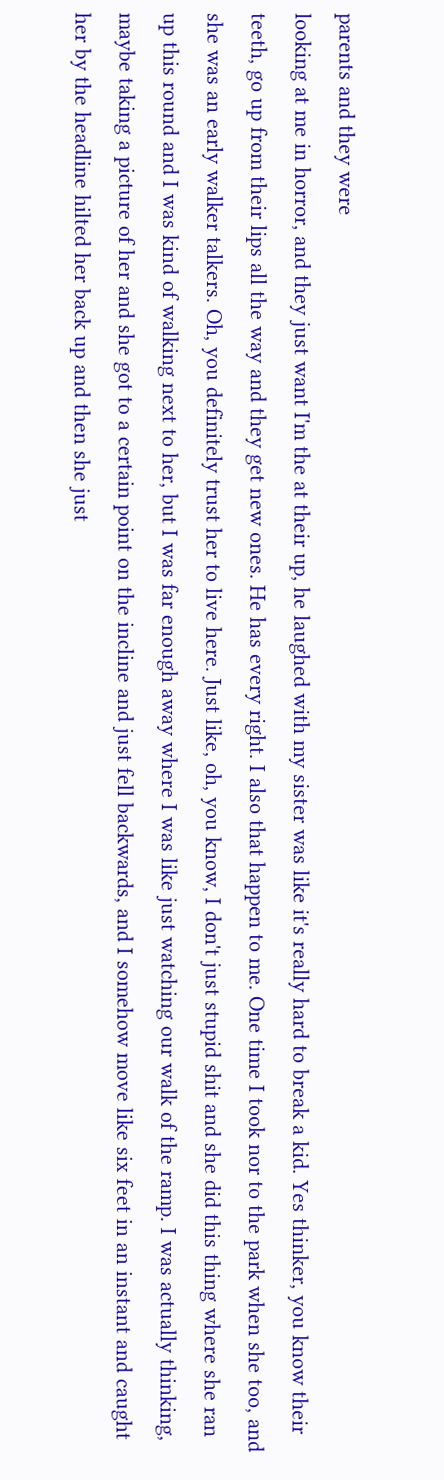parents and they were
looking at me in horror, and they just want I'm the at their up, he laughed with my sister was like it's really hard to break a kid. Yes thinker, you know their teeth, go up from their lips all the way and they get new ones. He has every right. I also that happen to me. One time I took nor to the park when she too, and she was an early walker talkers. Oh, you definitely trust her to live here. Just like, oh, you know, I don't just stupid shit and she did this thing where she ran up this round and I was kind of walking next to her, but I was far enough away where I was like just watching our walk of the ramp. I was actually thinking, maybe taking a picture of her and she got to a certain point on the incline and just fell backwards, and I somehow move like six feet in an instant and caught her by the headline hilted her back up and then she just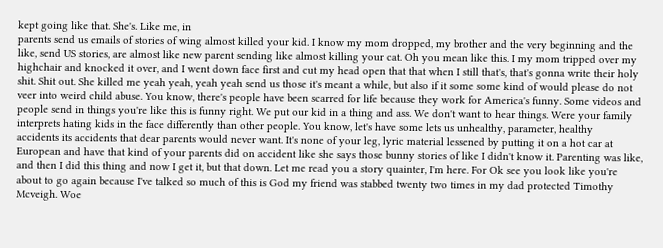kept going like that. She's. Like me, in
parents send us emails of stories of wing almost killed your kid. I know my mom dropped, my brother and the very beginning and the like, send US stories, are almost like new parent sending like almost killing your cat. Oh you mean like this. I my mom tripped over my highchair and knocked it over, and I went down face first and cut my head open that that when I still that's, that's gonna write their holy shit. Shit out. She killed me yeah yeah, yeah yeah send us those it's meant a while, but also if it some some kind of would please do not veer into weird child abuse. You know, there's people have been scarred for life because they work for America's funny. Some videos and people send in things you're like this is funny right. We put our kid in a thing and ass. We don't want to hear things. Were your family interprets hating kids in the face differently than other people. You know, let's have some lets us unhealthy, parameter, healthy
accidents its accidents that dear parents would never want. It's none of your leg, lyric material lessened by putting it on a hot car at European and have that kind of your parents did on accident like she says those bunny stories of like I didn't know it. Parenting was like, and then I did this thing and now I get it, but that down. Let me read you a story quainter, I'm here. For Ok see you look like you're about to go again because I've talked so much of this is God my friend was stabbed twenty two times in my dad protected Timothy Mcveigh. Woe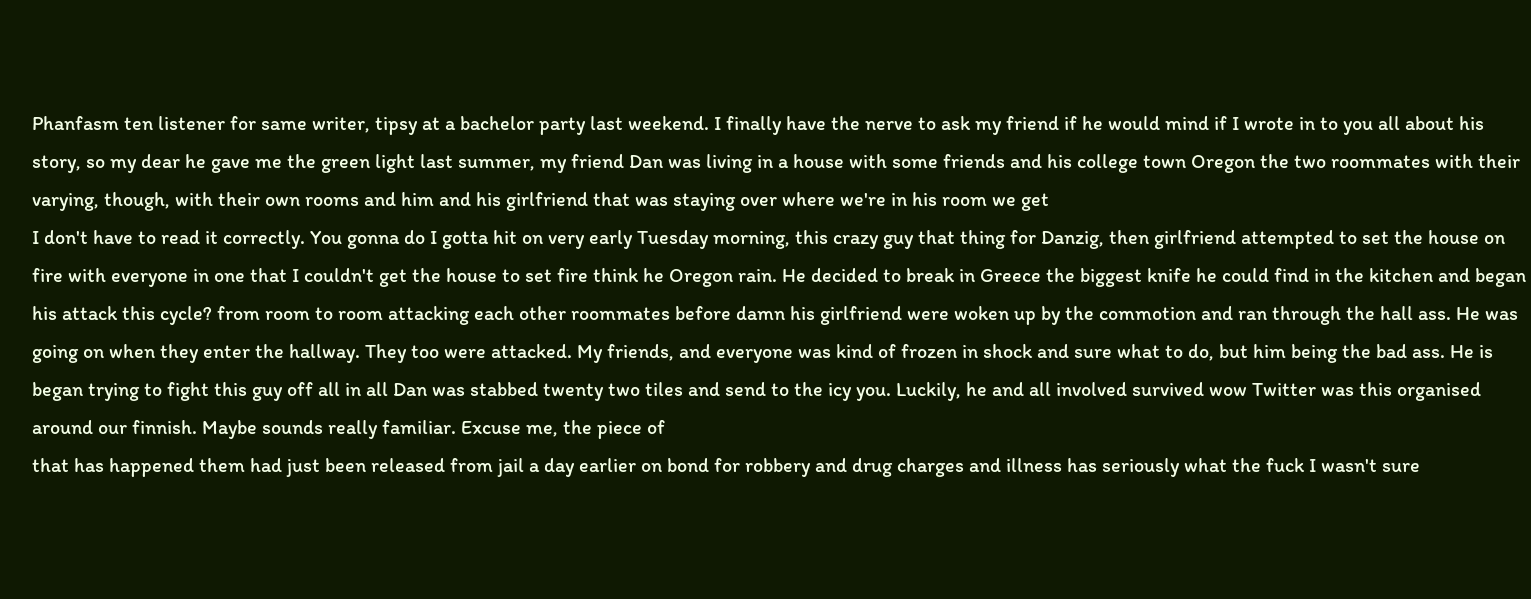Phanfasm ten listener for same writer, tipsy at a bachelor party last weekend. I finally have the nerve to ask my friend if he would mind if I wrote in to you all about his story, so my dear he gave me the green light last summer, my friend Dan was living in a house with some friends and his college town Oregon the two roommates with their varying, though, with their own rooms and him and his girlfriend that was staying over where we're in his room we get
I don't have to read it correctly. You gonna do I gotta hit on very early Tuesday morning, this crazy guy that thing for Danzig, then girlfriend attempted to set the house on fire with everyone in one that I couldn't get the house to set fire think he Oregon rain. He decided to break in Greece the biggest knife he could find in the kitchen and began his attack this cycle? from room to room attacking each other roommates before damn his girlfriend were woken up by the commotion and ran through the hall ass. He was going on when they enter the hallway. They too were attacked. My friends, and everyone was kind of frozen in shock and sure what to do, but him being the bad ass. He is began trying to fight this guy off all in all Dan was stabbed twenty two tiles and send to the icy you. Luckily, he and all involved survived wow Twitter was this organised around our finnish. Maybe sounds really familiar. Excuse me, the piece of
that has happened them had just been released from jail a day earlier on bond for robbery and drug charges and illness has seriously what the fuck I wasn't sure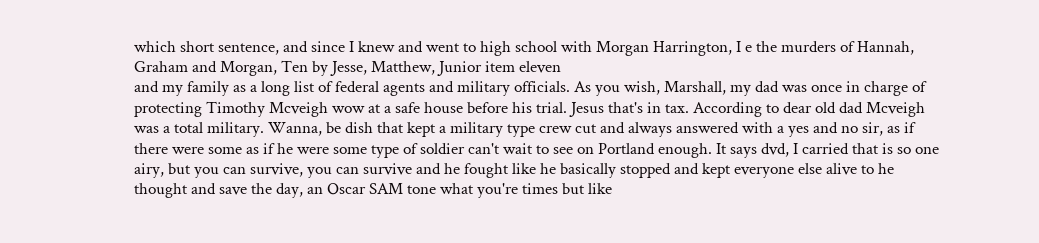which short sentence, and since I knew and went to high school with Morgan Harrington, I e the murders of Hannah, Graham and Morgan, Ten by Jesse, Matthew, Junior item eleven
and my family as a long list of federal agents and military officials. As you wish, Marshall, my dad was once in charge of protecting Timothy Mcveigh wow at a safe house before his trial. Jesus that's in tax. According to dear old dad Mcveigh was a total military. Wanna, be dish that kept a military type crew cut and always answered with a yes and no sir, as if there were some as if he were some type of soldier can't wait to see on Portland enough. It says dvd, I carried that is so one airy, but you can survive, you can survive and he fought like he basically stopped and kept everyone else alive to he thought and save the day, an Oscar SAM tone what you're times but like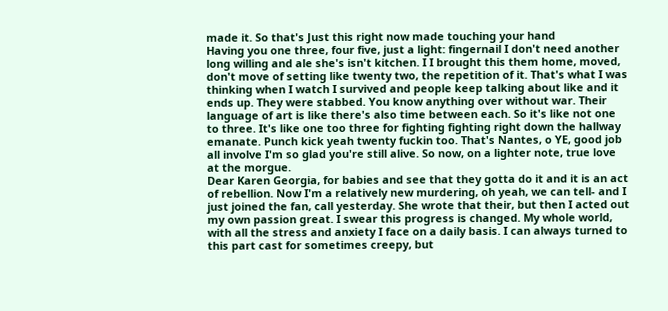made it. So that's Just this right now made touching your hand
Having you one three, four five, just a light: fingernail I don't need another long willing and ale she's isn't kitchen. I I brought this them home, moved, don't move of setting like twenty two, the repetition of it. That's what I was thinking when I watch I survived and people keep talking about like and it ends up. They were stabbed. You know anything over without war. Their language of art is like there's also time between each. So it's like not one to three. It's like one too three for fighting fighting right down the hallway emanate. Punch kick yeah twenty fuckin too. That's Nantes, o YE, good job all involve I'm so glad you're still alive. So now, on a lighter note, true love at the morgue.
Dear Karen Georgia, for babies and see that they gotta do it and it is an act of rebellion. Now I'm a relatively new murdering, oh yeah, we can tell- and I just joined the fan, call yesterday. She wrote that their, but then I acted out my own passion great. I swear this progress is changed. My whole world, with all the stress and anxiety I face on a daily basis. I can always turned to this part cast for sometimes creepy, but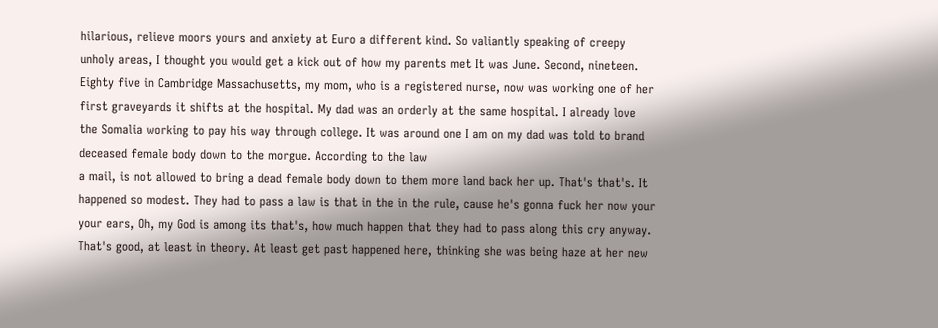hilarious, relieve moors yours and anxiety at Euro a different kind. So valiantly speaking of creepy unholy areas, I thought you would get a kick out of how my parents met It was June. Second, nineteen. Eighty five in Cambridge Massachusetts, my mom, who is a registered nurse, now was working one of her first graveyards it shifts at the hospital. My dad was an orderly at the same hospital. I already love the Somalia working to pay his way through college. It was around one I am on my dad was told to brand deceased female body down to the morgue. According to the law
a mail, is not allowed to bring a dead female body down to them more land back her up. That's that's. It happened so modest. They had to pass a law is that in the in the rule, cause he's gonna fuck her now your your ears, Oh, my God is among its that's, how much happen that they had to pass along this cry anyway. That's good, at least in theory. At least get past happened here, thinking she was being haze at her new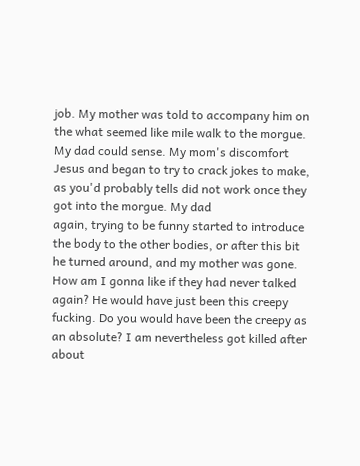job. My mother was told to accompany him on the what seemed like mile walk to the morgue. My dad could sense. My mom's discomfort Jesus and began to try to crack jokes to make, as you'd probably tells did not work once they got into the morgue. My dad
again, trying to be funny started to introduce the body to the other bodies, or after this bit he turned around, and my mother was gone. How am I gonna like if they had never talked again? He would have just been this creepy fucking. Do you would have been the creepy as an absolute? I am nevertheless got killed after about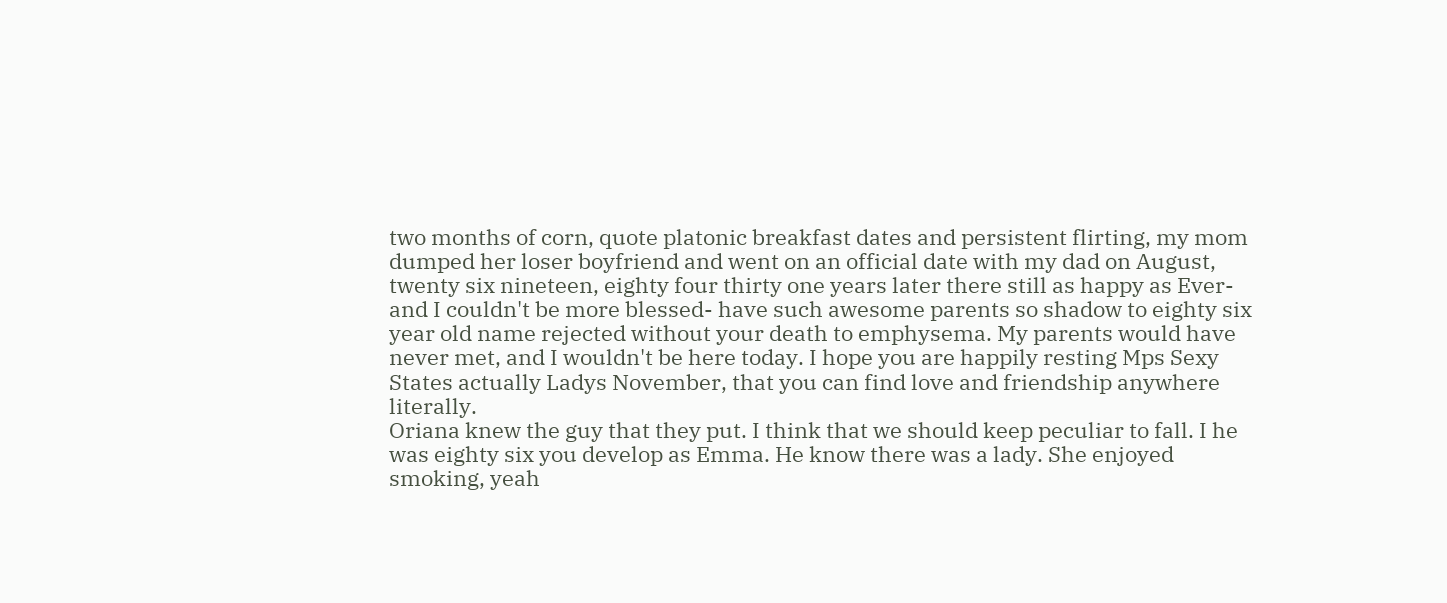two months of corn, quote platonic breakfast dates and persistent flirting, my mom dumped her loser boyfriend and went on an official date with my dad on August, twenty six nineteen, eighty four thirty one years later there still as happy as Ever- and I couldn't be more blessed- have such awesome parents so shadow to eighty six year old name rejected without your death to emphysema. My parents would have never met, and I wouldn't be here today. I hope you are happily resting Mps Sexy States actually Ladys November, that you can find love and friendship anywhere literally.
Oriana knew the guy that they put. I think that we should keep peculiar to fall. I he was eighty six you develop as Emma. He know there was a lady. She enjoyed smoking, yeah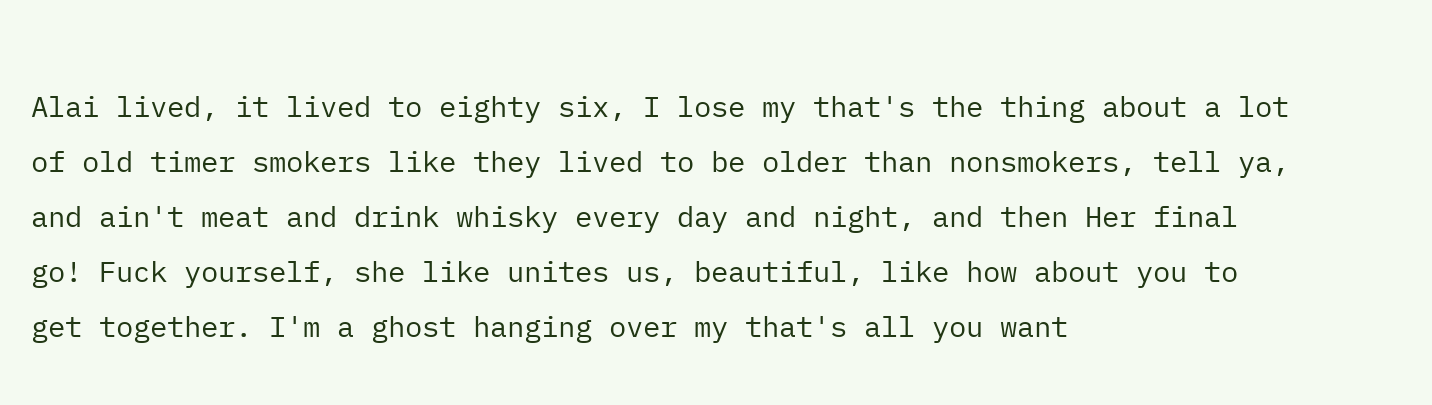Alai lived, it lived to eighty six, I lose my that's the thing about a lot of old timer smokers like they lived to be older than nonsmokers, tell ya, and ain't meat and drink whisky every day and night, and then Her final go! Fuck yourself, she like unites us, beautiful, like how about you to get together. I'm a ghost hanging over my that's all you want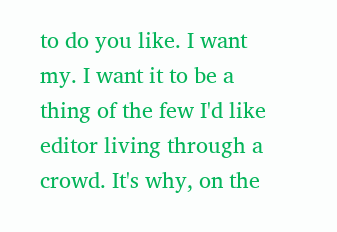to do you like. I want my. I want it to be a thing of the few I'd like editor living through a crowd. It's why, on the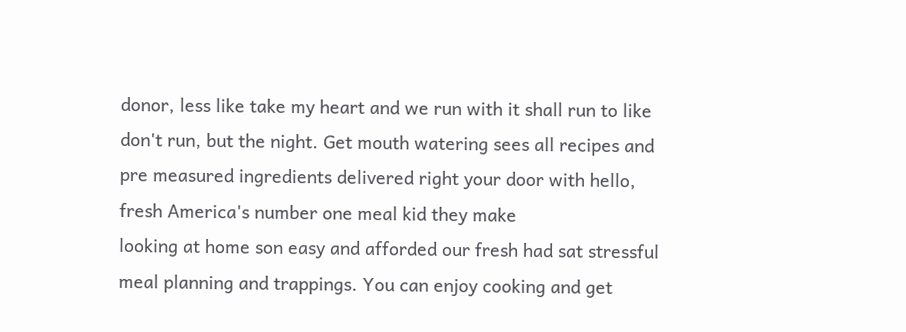donor, less like take my heart and we run with it shall run to like don't run, but the night. Get mouth watering sees all recipes and pre measured ingredients delivered right your door with hello, fresh America's number one meal kid they make
looking at home son easy and afforded our fresh had sat stressful meal planning and trappings. You can enjoy cooking and get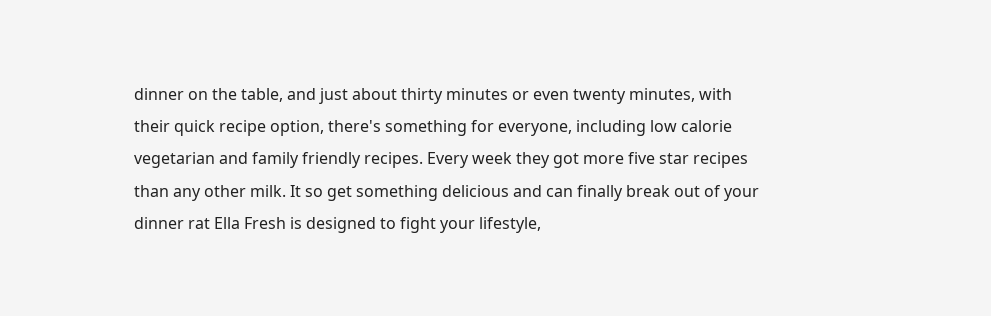dinner on the table, and just about thirty minutes or even twenty minutes, with their quick recipe option, there's something for everyone, including low calorie vegetarian and family friendly recipes. Every week they got more five star recipes than any other milk. It so get something delicious and can finally break out of your dinner rat Ella Fresh is designed to fight your lifestyle,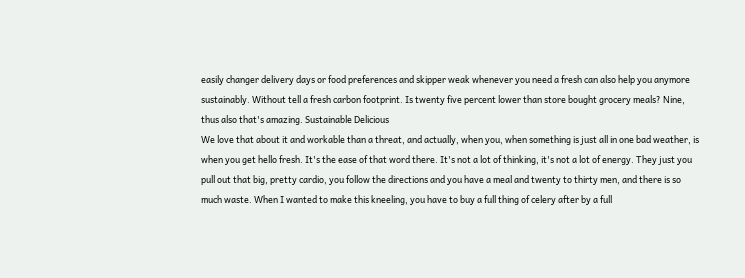easily changer delivery days or food preferences and skipper weak whenever you need a fresh can also help you anymore sustainably. Without tell a fresh carbon footprint. Is twenty five percent lower than store bought grocery meals? Nine, thus also that's amazing. Sustainable Delicious
We love that about it and workable than a threat, and actually, when you, when something is just all in one bad weather, is when you get hello fresh. It's the ease of that word there. It's not a lot of thinking, it's not a lot of energy. They just you pull out that big, pretty cardio, you follow the directions and you have a meal and twenty to thirty men, and there is so much waste. When I wanted to make this kneeling, you have to buy a full thing of celery after by a full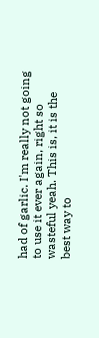had of garlic. I'm really not going to use it ever again, right so wasteful yeah. This is, it is the best way to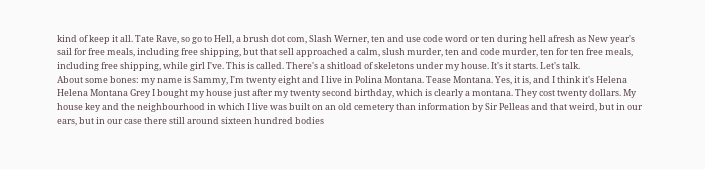kind of keep it all. Tate Rave, so go to Hell, a brush dot com, Slash Werner, ten and use code word or ten during hell afresh as New year's sail for free meals, including free shipping, but that sell approached a calm, slush murder, ten and code murder, ten for ten free meals, including free shipping, while girl I've. This is called. There's a shitload of skeletons under my house. It's it starts. Let's talk.
About some bones: my name is Sammy, I'm twenty eight and I live in Polina Montana. Tease Montana. Yes, it is, and I think it's Helena Helena Montana Grey I bought my house just after my twenty second birthday, which is clearly a montana. They cost twenty dollars. My house key and the neighbourhood in which I live was built on an old cemetery than information by Sir Pelleas and that weird, but in our ears, but in our case there still around sixteen hundred bodies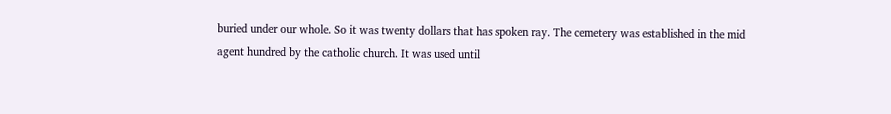buried under our whole. So it was twenty dollars that has spoken ray. The cemetery was established in the mid agent hundred by the catholic church. It was used until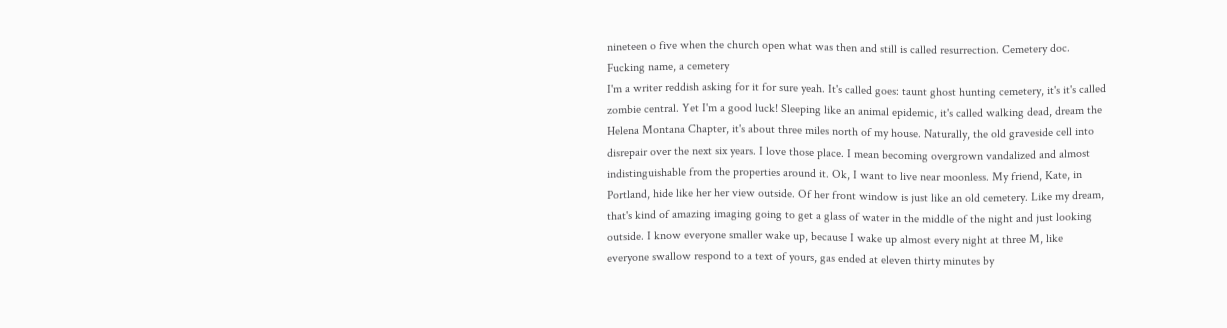nineteen o five when the church open what was then and still is called resurrection. Cemetery doc. Fucking name, a cemetery
I'm a writer reddish asking for it for sure yeah. It's called goes: taunt ghost hunting cemetery, it's it's called zombie central. Yet I'm a good luck! Sleeping like an animal epidemic, it's called walking dead, dream the Helena Montana Chapter, it's about three miles north of my house. Naturally, the old graveside cell into disrepair over the next six years. I love those place. I mean becoming overgrown vandalized and almost indistinguishable from the properties around it. Ok, I want to live near moonless. My friend, Kate, in Portland, hide like her her view outside. Of her front window is just like an old cemetery. Like my dream, that's kind of amazing imaging going to get a glass of water in the middle of the night and just looking outside. I know everyone smaller wake up, because I wake up almost every night at three M, like everyone swallow respond to a text of yours, gas ended at eleven thirty minutes by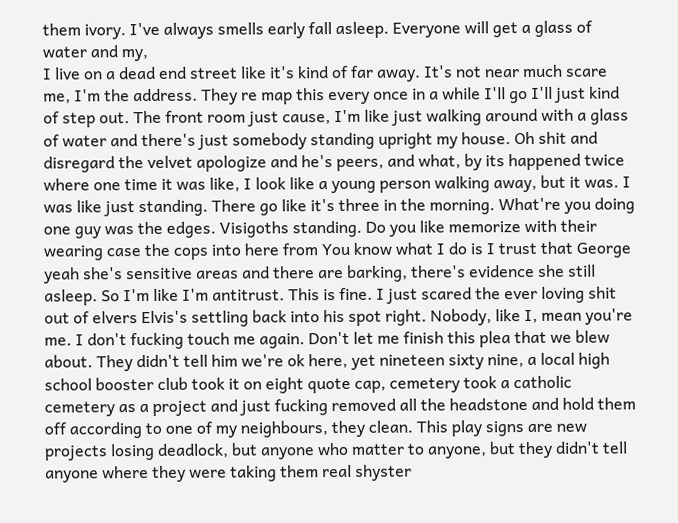them ivory. I've always smells early fall asleep. Everyone will get a glass of water and my,
I live on a dead end street like it's kind of far away. It's not near much scare me, I'm the address. They re map this every once in a while I'll go I'll just kind of step out. The front room just cause, I'm like just walking around with a glass of water and there's just somebody standing upright my house. Oh shit and disregard the velvet apologize and he's peers, and what, by its happened twice where one time it was like, I look like a young person walking away, but it was. I was like just standing. There go like it's three in the morning. What're you doing one guy was the edges. Visigoths standing. Do you like memorize with their wearing case the cops into here from You know what I do is I trust that George
yeah she's sensitive areas and there are barking, there's evidence she still asleep. So I'm like I'm antitrust. This is fine. I just scared the ever loving shit out of elvers Elvis's settling back into his spot right. Nobody, like I, mean you're me. I don't fucking touch me again. Don't let me finish this plea that we blew about. They didn't tell him we're ok here, yet nineteen sixty nine, a local high school booster club took it on eight quote cap, cemetery took a catholic cemetery as a project and just fucking removed all the headstone and hold them off according to one of my neighbours, they clean. This play signs are new projects losing deadlock, but anyone who matter to anyone, but they didn't tell anyone where they were taking them real shyster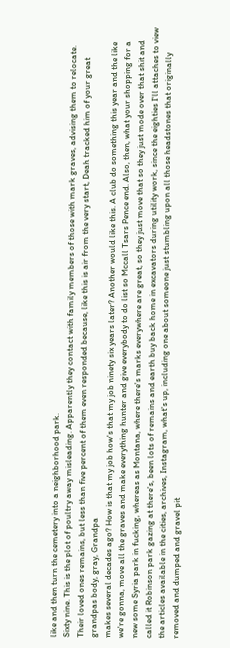like and then turn the cemetery into a neighborhood park.
Sixty nine. This is the plot of poultry away misleading. Apparently they contact with family members of those with mark graves, advising them to relocate. Their loved ones remains, but less than five percent of them even responded because, like this is air from the very start, Deah tracked him of your great grandpas body, gray, Grandpa
makes several decades ago? How is that my job how's that my job ninety six years later? Another would like this. A club do something this year and the like we're gonna, move all the graves and make everything hunter and give everybody to do list so Mccall Tsars Pence end. Also, then, what your shopping for a new some Syria park in fucking, whereas as Montana, where there's marks everywhere are great, so they just move that so they just mode over that shit and called it Robinson park gazing at there's, been lots of remains and earth buy back home in excavators during utility work, since the eighties I'll attaches to view the articles available in the cities, archives, Instagram, what's up, including one about someone just stumbling upon all those headstones that originally removed and dumped and gravel pit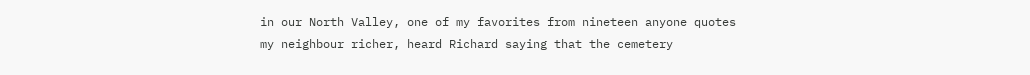in our North Valley, one of my favorites from nineteen anyone quotes my neighbour richer, heard Richard saying that the cemetery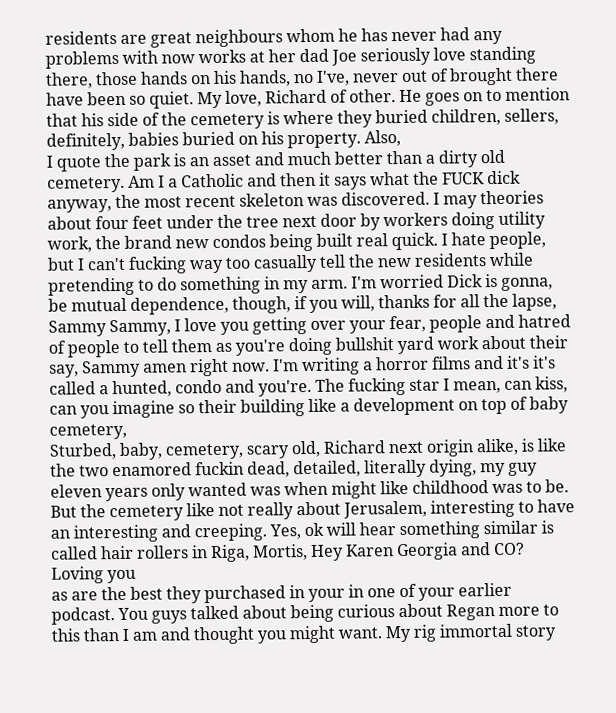residents are great neighbours whom he has never had any problems with now works at her dad Joe seriously love standing there, those hands on his hands, no I've, never out of brought there have been so quiet. My love, Richard of other. He goes on to mention that his side of the cemetery is where they buried children, sellers, definitely, babies buried on his property. Also,
I quote the park is an asset and much better than a dirty old cemetery. Am I a Catholic and then it says what the FUCK dick anyway, the most recent skeleton was discovered. I may theories about four feet under the tree next door by workers doing utility work, the brand new condos being built real quick. I hate people, but I can't fucking way too casually tell the new residents while pretending to do something in my arm. I'm worried Dick is gonna, be mutual dependence, though, if you will, thanks for all the lapse, Sammy Sammy, I love you getting over your fear, people and hatred of people to tell them as you're doing bullshit yard work about their say, Sammy amen right now. I'm writing a horror films and it's it's called a hunted, condo and you're. The fucking star I mean, can kiss, can you imagine so their building like a development on top of baby cemetery,
Sturbed, baby, cemetery, scary old, Richard next origin alike, is like the two enamored fuckin dead, detailed, literally dying, my guy eleven years only wanted was when might like childhood was to be. But the cemetery like not really about Jerusalem, interesting to have an interesting and creeping. Yes, ok will hear something similar is called hair rollers in Riga, Mortis, Hey Karen Georgia and CO? Loving you
as are the best they purchased in your in one of your earlier podcast. You guys talked about being curious about Regan more to this than I am and thought you might want. My rig immortal story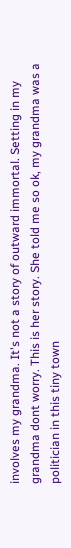involves my grandma. It's not a story of outward immortal. Setting in my grandma dont worry. This is her story. She told me so ok, my grandma was a politician in this tiny town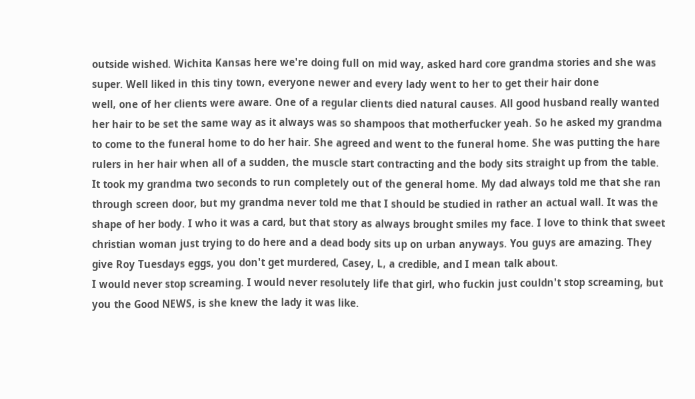outside wished. Wichita Kansas here we're doing full on mid way, asked hard core grandma stories and she was super. Well liked in this tiny town, everyone newer and every lady went to her to get their hair done
well, one of her clients were aware. One of a regular clients died natural causes. All good husband really wanted her hair to be set the same way as it always was so shampoos that motherfucker yeah. So he asked my grandma to come to the funeral home to do her hair. She agreed and went to the funeral home. She was putting the hare rulers in her hair when all of a sudden, the muscle start contracting and the body sits straight up from the table. It took my grandma two seconds to run completely out of the general home. My dad always told me that she ran through screen door, but my grandma never told me that I should be studied in rather an actual wall. It was the shape of her body. I who it was a card, but that story as always brought smiles my face. I love to think that sweet christian woman just trying to do here and a dead body sits up on urban anyways. You guys are amazing. They give Roy Tuesdays eggs, you don't get murdered, Casey, L, a credible, and I mean talk about.
I would never stop screaming. I would never resolutely life that girl, who fuckin just couldn't stop screaming, but you the Good NEWS, is she knew the lady it was like.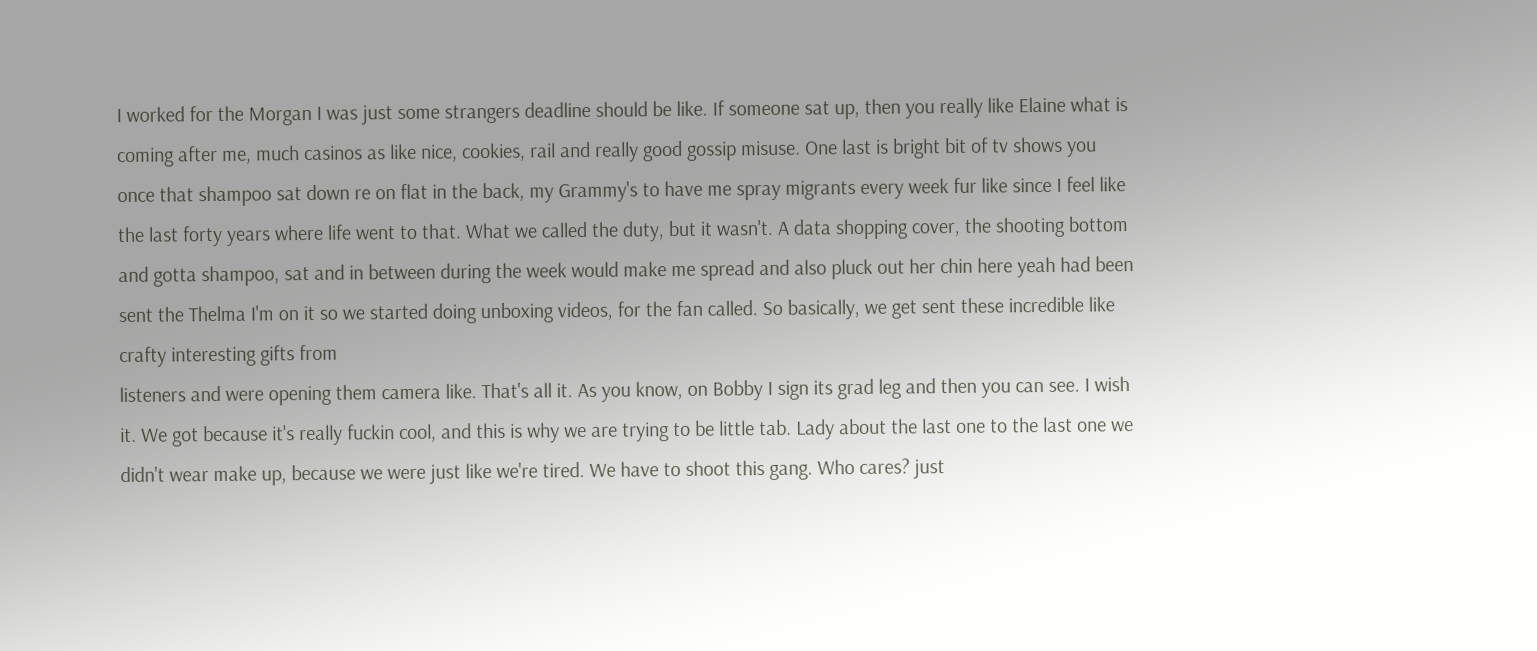I worked for the Morgan I was just some strangers deadline should be like. If someone sat up, then you really like Elaine what is coming after me, much casinos as like nice, cookies, rail and really good gossip misuse. One last is bright bit of tv shows you once that shampoo sat down re on flat in the back, my Grammy's to have me spray migrants every week fur like since I feel like the last forty years where life went to that. What we called the duty, but it wasn't. A data shopping cover, the shooting bottom and gotta shampoo, sat and in between during the week would make me spread and also pluck out her chin here yeah had been sent the Thelma I'm on it so we started doing unboxing videos, for the fan called. So basically, we get sent these incredible like crafty interesting gifts from
listeners and were opening them camera like. That's all it. As you know, on Bobby I sign its grad leg and then you can see. I wish it. We got because it's really fuckin cool, and this is why we are trying to be little tab. Lady about the last one to the last one we didn't wear make up, because we were just like we're tired. We have to shoot this gang. Who cares? just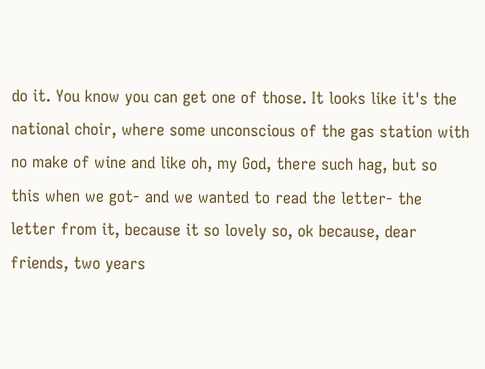do it. You know you can get one of those. It looks like it's the national choir, where some unconscious of the gas station with no make of wine and like oh, my God, there such hag, but so this when we got- and we wanted to read the letter- the letter from it, because it so lovely so, ok because, dear friends, two years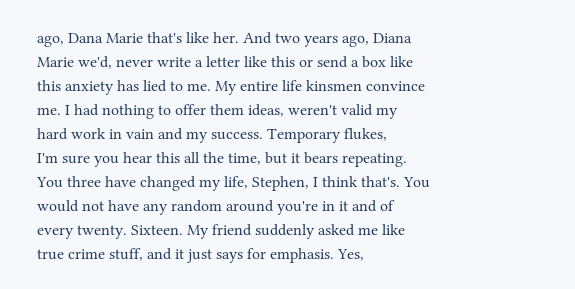ago, Dana Marie that's like her. And two years ago, Diana Marie we'd, never write a letter like this or send a box like this anxiety has lied to me. My entire life kinsmen convince me. I had nothing to offer them ideas, weren't valid my hard work in vain and my success. Temporary flukes,
I'm sure you hear this all the time, but it bears repeating. You three have changed my life, Stephen, I think that's. You would not have any random around you're in it and of every twenty. Sixteen. My friend suddenly asked me like true crime stuff, and it just says for emphasis. Yes,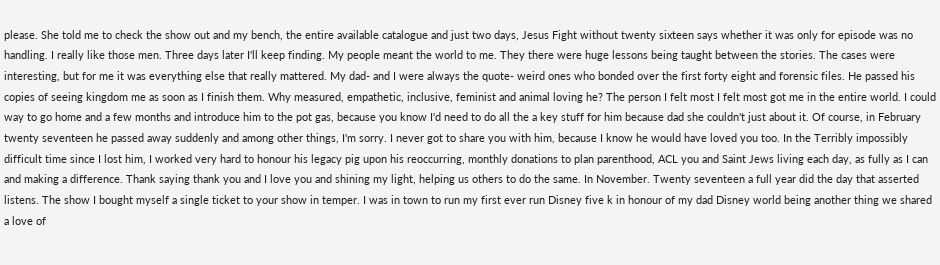please. She told me to check the show out and my bench, the entire available catalogue and just two days, Jesus Fight without twenty sixteen says whether it was only for episode was no handling. I really like those men. Three days later I'll keep finding. My people meant the world to me. They there were huge lessons being taught between the stories. The cases were interesting, but for me it was everything else that really mattered. My dad- and I were always the quote- weird ones who bonded over the first forty eight and forensic files. He passed his copies of seeing kingdom me as soon as I finish them. Why measured, empathetic, inclusive, feminist and animal loving he? The person I felt most I felt most got me in the entire world. I could
way to go home and a few months and introduce him to the pot gas, because you know I'd need to do all the a key stuff for him because dad she couldn't just about it. Of course, in February twenty seventeen he passed away suddenly and among other things, I'm sorry. I never got to share you with him, because I know he would have loved you too. In the Terribly impossibly difficult time since I lost him, I worked very hard to honour his legacy pig upon his reoccurring, monthly donations to plan parenthood, ACL you and Saint Jews living each day, as fully as I can and making a difference. Thank saying thank you and I love you and shining my light, helping us others to do the same. In November. Twenty seventeen a full year did the day that asserted listens. The show I bought myself a single ticket to your show in temper. I was in town to run my first ever run Disney five k in honour of my dad Disney world being another thing we shared a love of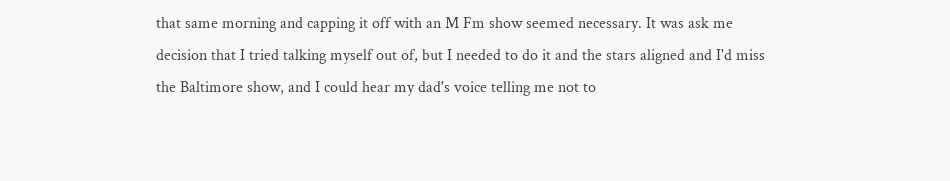that same morning and capping it off with an M Fm show seemed necessary. It was ask me decision that I tried talking myself out of, but I needed to do it and the stars aligned and I'd miss the Baltimore show, and I could hear my dad's voice telling me not to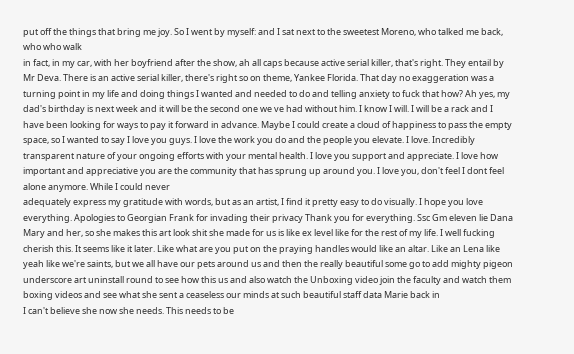put off the things that bring me joy. So I went by myself: and I sat next to the sweetest Moreno, who talked me back, who who walk
in fact, in my car, with her boyfriend after the show, ah all caps because active serial killer, that's right. They entail by Mr Deva. There is an active serial killer, there's right so on theme, Yankee Florida. That day no exaggeration was a turning point in my life and doing things I wanted and needed to do and telling anxiety to fuck that how? Ah yes, my dad's birthday is next week and it will be the second one we ve had without him. I know I will. I will be a rack and I have been looking for ways to pay it forward in advance. Maybe I could create a cloud of happiness to pass the empty space, so I wanted to say I love you guys. I love the work you do and the people you elevate. I love. Incredibly transparent nature of your ongoing efforts with your mental health. I love you support and appreciate. I love how important and appreciative you are the community that has sprung up around you. I love you, don't feel I dont feel alone anymore. While I could never
adequately express my gratitude with words, but as an artist, I find it pretty easy to do visually. I hope you love everything. Apologies to Georgian Frank for invading their privacy Thank you for everything. Ssc Gm eleven lie Dana Mary and her, so she makes this art look shit she made for us is like ex level like for the rest of my life. I well fucking cherish this. It seems like it later. Like what are you put on the praying handles would like an altar. Like an Lena like yeah like we're saints, but we all have our pets around us and then the really beautiful some go to add mighty pigeon underscore art uninstall round to see how this us and also watch the Unboxing video join the faculty and watch them boxing videos and see what she sent a ceaseless our minds at such beautiful staff data Marie back in
I can't believe she now she needs. This needs to be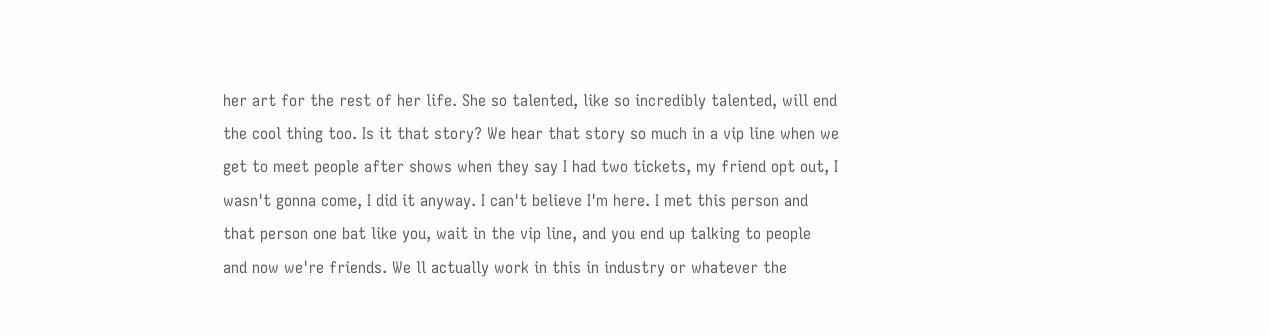her art for the rest of her life. She so talented, like so incredibly talented, will end the cool thing too. Is it that story? We hear that story so much in a vip line when we get to meet people after shows when they say I had two tickets, my friend opt out, I wasn't gonna come, I did it anyway. I can't believe I'm here. I met this person and that person one bat like you, wait in the vip line, and you end up talking to people and now we're friends. We ll actually work in this in industry or whatever the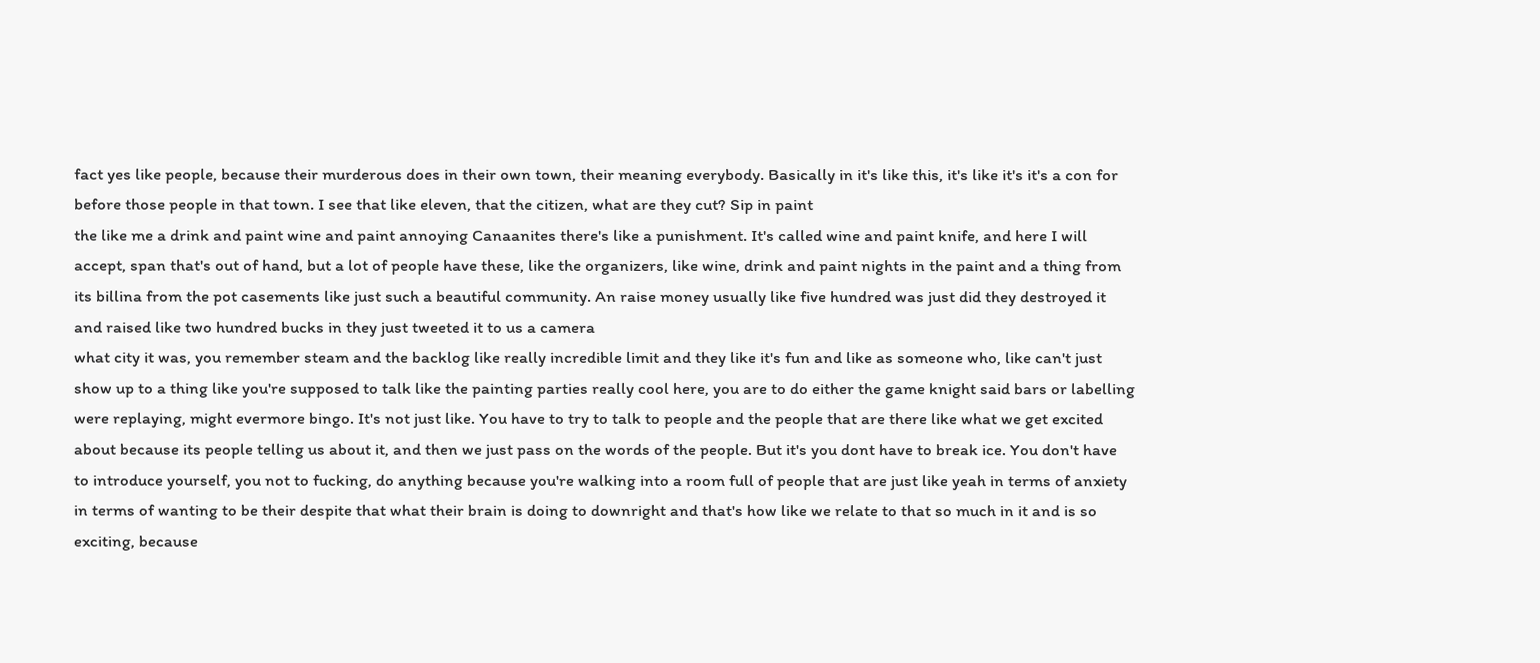fact yes like people, because their murderous does in their own town, their meaning everybody. Basically in it's like this, it's like it's it's a con for before those people in that town. I see that like eleven, that the citizen, what are they cut? Sip in paint
the like me a drink and paint wine and paint annoying Canaanites there's like a punishment. It's called wine and paint knife, and here I will accept, span that's out of hand, but a lot of people have these, like the organizers, like wine, drink and paint nights in the paint and a thing from its billina from the pot casements like just such a beautiful community. An raise money usually like five hundred was just did they destroyed it and raised like two hundred bucks in they just tweeted it to us a camera
what city it was, you remember steam and the backlog like really incredible limit and they like it's fun and like as someone who, like can't just show up to a thing like you're supposed to talk like the painting parties really cool here, you are to do either the game knight said bars or labelling were replaying, might evermore bingo. It's not just like. You have to try to talk to people and the people that are there like what we get excited about because its people telling us about it, and then we just pass on the words of the people. But it's you dont have to break ice. You don't have to introduce yourself, you not to fucking, do anything because you're walking into a room full of people that are just like yeah in terms of anxiety in terms of wanting to be their despite that what their brain is doing to downright and that's how like we relate to that so much in it and is so exciting, because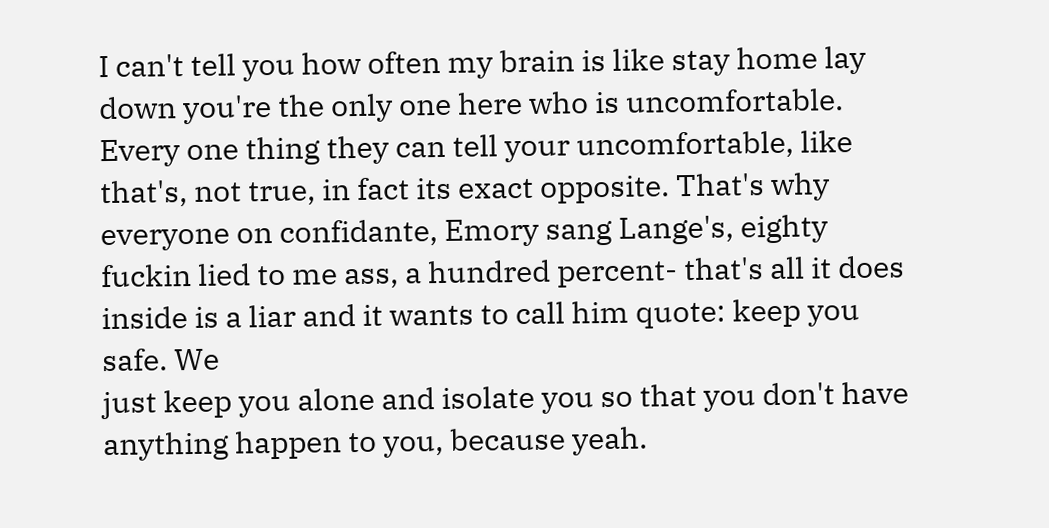I can't tell you how often my brain is like stay home lay down you're the only one here who is uncomfortable. Every one thing they can tell your uncomfortable, like that's, not true, in fact its exact opposite. That's why everyone on confidante, Emory sang Lange's, eighty fuckin lied to me ass, a hundred percent- that's all it does inside is a liar and it wants to call him quote: keep you safe. We
just keep you alone and isolate you so that you don't have anything happen to you, because yeah.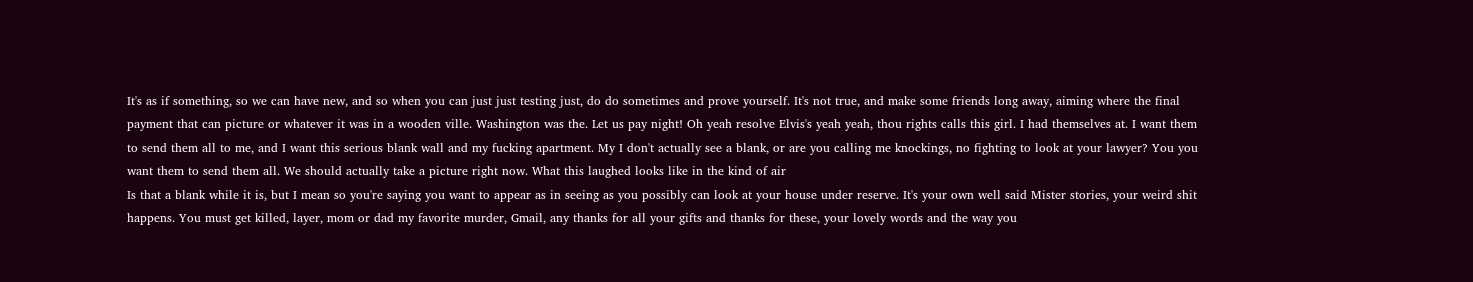It's as if something, so we can have new, and so when you can just just testing just, do do sometimes and prove yourself. It's not true, and make some friends long away, aiming where the final payment that can picture or whatever it was in a wooden ville. Washington was the. Let us pay night! Oh yeah resolve Elvis's yeah yeah, thou rights calls this girl. I had themselves at. I want them to send them all to me, and I want this serious blank wall and my fucking apartment. My I don't actually see a blank, or are you calling me knockings, no fighting to look at your lawyer? You you want them to send them all. We should actually take a picture right now. What this laughed looks like in the kind of air
Is that a blank while it is, but I mean so you're saying you want to appear as in seeing as you possibly can look at your house under reserve. It's your own well said Mister stories, your weird shit happens. You must get killed, layer, mom or dad my favorite murder, Gmail, any thanks for all your gifts and thanks for these, your lovely words and the way you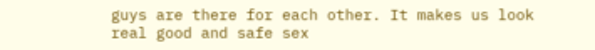guys are there for each other. It makes us look real good and safe sex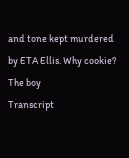and tone kept murdered by ETA Ellis. Why cookie? The boy
Transcript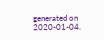generated on 2020-01-04.